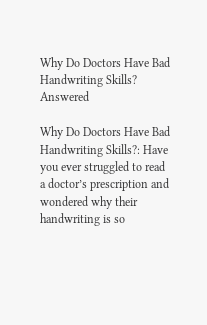Why Do Doctors Have Bad Handwriting Skills? Answered

Why Do Doctors Have Bad Handwriting Skills?: Have you ever struggled to read a doctor’s prescription and wondered why their handwriting is so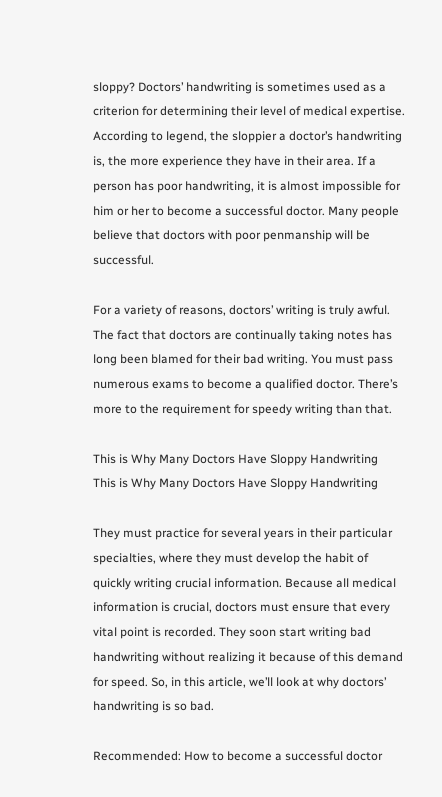sloppy? Doctors’ handwriting is sometimes used as a criterion for determining their level of medical expertise. According to legend, the sloppier a doctor’s handwriting is, the more experience they have in their area. If a person has poor handwriting, it is almost impossible for him or her to become a successful doctor. Many people believe that doctors with poor penmanship will be successful.

For a variety of reasons, doctors’ writing is truly awful. The fact that doctors are continually taking notes has long been blamed for their bad writing. You must pass numerous exams to become a qualified doctor. There’s more to the requirement for speedy writing than that.

This is Why Many Doctors Have Sloppy Handwriting
This is Why Many Doctors Have Sloppy Handwriting

They must practice for several years in their particular specialties, where they must develop the habit of quickly writing crucial information. Because all medical information is crucial, doctors must ensure that every vital point is recorded. They soon start writing bad handwriting without realizing it because of this demand for speed. So, in this article, we’ll look at why doctors’ handwriting is so bad.

Recommended: How to become a successful doctor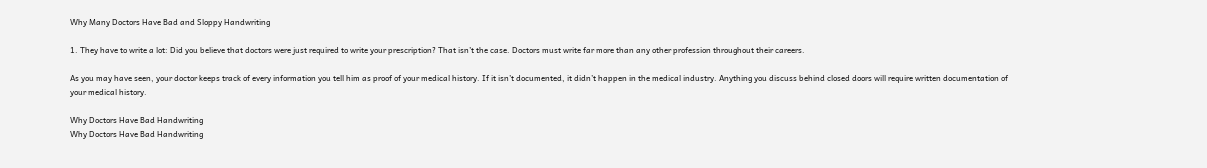Why Many Doctors Have Bad and Sloppy Handwriting

1. They have to write a lot: Did you believe that doctors were just required to write your prescription? That isn’t the case. Doctors must write far more than any other profession throughout their careers.

As you may have seen, your doctor keeps track of every information you tell him as proof of your medical history. If it isn’t documented, it didn’t happen in the medical industry. Anything you discuss behind closed doors will require written documentation of your medical history.

Why Doctors Have Bad Handwriting
Why Doctors Have Bad Handwriting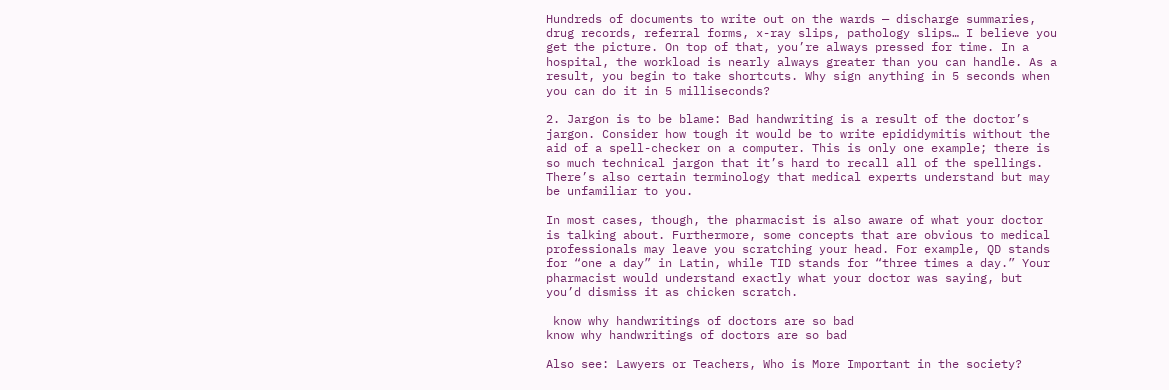Hundreds of documents to write out on the wards — discharge summaries, drug records, referral forms, x-ray slips, pathology slips… I believe you get the picture. On top of that, you’re always pressed for time. In a hospital, the workload is nearly always greater than you can handle. As a result, you begin to take shortcuts. Why sign anything in 5 seconds when you can do it in 5 milliseconds?

2. Jargon is to be blame: Bad handwriting is a result of the doctor’s jargon. Consider how tough it would be to write epididymitis without the aid of a spell-checker on a computer. This is only one example; there is so much technical jargon that it’s hard to recall all of the spellings. There’s also certain terminology that medical experts understand but may be unfamiliar to you.

In most cases, though, the pharmacist is also aware of what your doctor is talking about. Furthermore, some concepts that are obvious to medical professionals may leave you scratching your head. For example, QD stands for “one a day” in Latin, while TID stands for “three times a day.” Your pharmacist would understand exactly what your doctor was saying, but you’d dismiss it as chicken scratch.

 know why handwritings of doctors are so bad
know why handwritings of doctors are so bad

Also see: Lawyers or Teachers, Who is More Important in the society?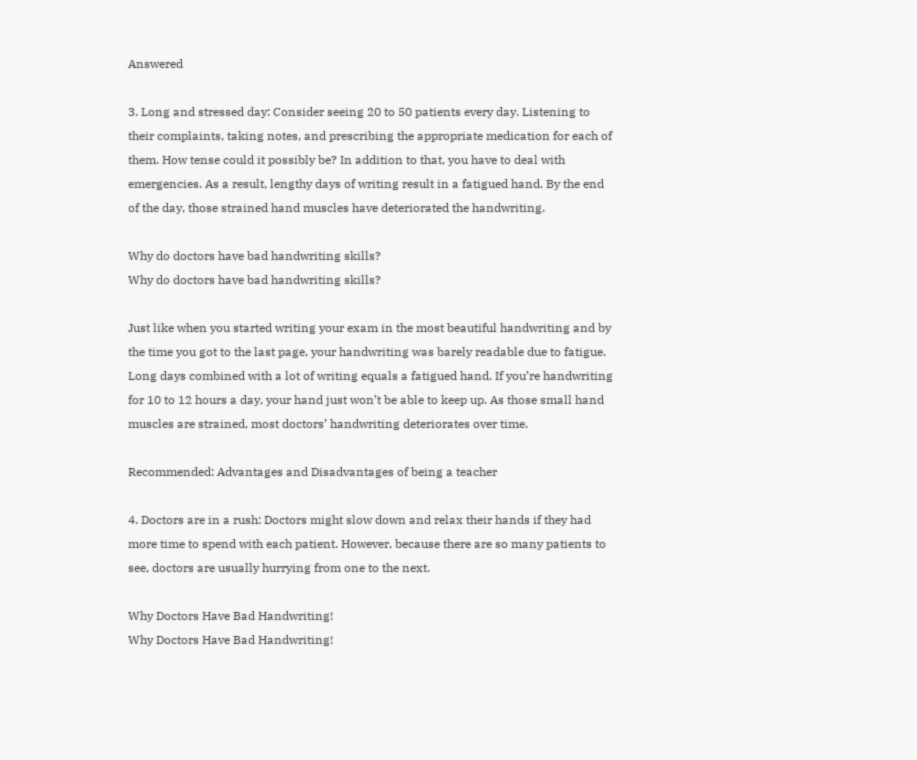Answered

3. Long and stressed day: Consider seeing 20 to 50 patients every day. Listening to their complaints, taking notes, and prescribing the appropriate medication for each of them. How tense could it possibly be? In addition to that, you have to deal with emergencies. As a result, lengthy days of writing result in a fatigued hand. By the end of the day, those strained hand muscles have deteriorated the handwriting.

Why do doctors have bad handwriting skills?
Why do doctors have bad handwriting skills?

Just like when you started writing your exam in the most beautiful handwriting and by the time you got to the last page, your handwriting was barely readable due to fatigue. Long days combined with a lot of writing equals a fatigued hand. If you’re handwriting for 10 to 12 hours a day, your hand just won’t be able to keep up. As those small hand muscles are strained, most doctors’ handwriting deteriorates over time.

Recommended: Advantages and Disadvantages of being a teacher

4. Doctors are in a rush: Doctors might slow down and relax their hands if they had more time to spend with each patient. However, because there are so many patients to see, doctors are usually hurrying from one to the next.

Why Doctors Have Bad Handwriting!
Why Doctors Have Bad Handwriting!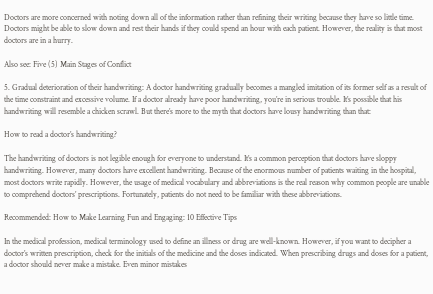Doctors are more concerned with noting down all of the information rather than refining their writing because they have so little time. Doctors might be able to slow down and rest their hands if they could spend an hour with each patient. However, the reality is that most doctors are in a hurry.

Also see: Five (5) Main Stages of Conflict

5. Gradual deterioration of their handwriting: A doctor handwriting gradually becomes a mangled imitation of its former self as a result of the time constraint and excessive volume. If a doctor already have poor handwriting, you’re in serious trouble. It’s possible that his  handwriting will resemble a chicken scrawl. But there’s more to the myth that doctors have lousy handwriting than that:

How to read a doctor’s handwriting?

The handwriting of doctors is not legible enough for everyone to understand. It’s a common perception that doctors have sloppy handwriting. However, many doctors have excellent handwriting. Because of the enormous number of patients waiting in the hospital, most doctors write rapidly. However, the usage of medical vocabulary and abbreviations is the real reason why common people are unable to comprehend doctors’ prescriptions. Fortunately, patients do not need to be familiar with these abbreviations.

Recommended: How to Make Learning Fun and Engaging: 10 Effective Tips

In the medical profession, medical terminology used to define an illness or drug are well-known. However, if you want to decipher a doctor’s written prescription, check for the initials of the medicine and the doses indicated. When prescribing drugs and doses for a patient, a doctor should never make a mistake. Even minor mistakes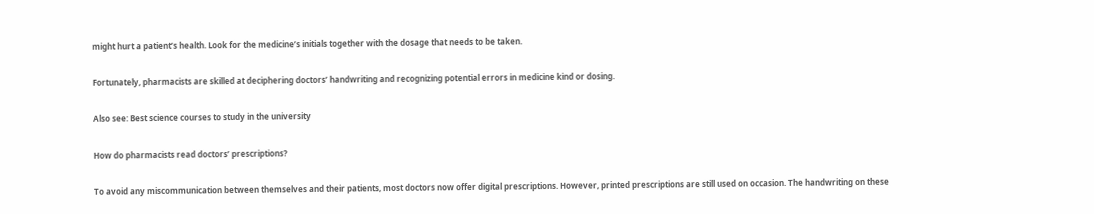might hurt a patient’s health. Look for the medicine’s initials together with the dosage that needs to be taken.

Fortunately, pharmacists are skilled at deciphering doctors’ handwriting and recognizing potential errors in medicine kind or dosing.

Also see: Best science courses to study in the university

How do pharmacists read doctors’ prescriptions?

To avoid any miscommunication between themselves and their patients, most doctors now offer digital prescriptions. However, printed prescriptions are still used on occasion. The handwriting on these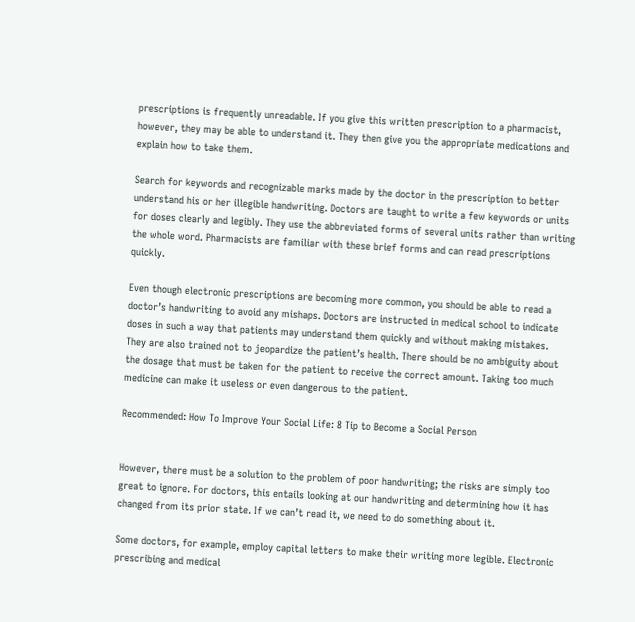prescriptions is frequently unreadable. If you give this written prescription to a pharmacist, however, they may be able to understand it. They then give you the appropriate medications and explain how to take them.

Search for keywords and recognizable marks made by the doctor in the prescription to better understand his or her illegible handwriting. Doctors are taught to write a few keywords or units for doses clearly and legibly. They use the abbreviated forms of several units rather than writing the whole word. Pharmacists are familiar with these brief forms and can read prescriptions quickly.

Even though electronic prescriptions are becoming more common, you should be able to read a doctor’s handwriting to avoid any mishaps. Doctors are instructed in medical school to indicate doses in such a way that patients may understand them quickly and without making mistakes. They are also trained not to jeopardize the patient’s health. There should be no ambiguity about the dosage that must be taken for the patient to receive the correct amount. Taking too much medicine can make it useless or even dangerous to the patient.

Recommended: How To Improve Your Social Life: 8 Tip to Become a Social Person


However, there must be a solution to the problem of poor handwriting; the risks are simply too great to ignore. For doctors, this entails looking at our handwriting and determining how it has changed from its prior state. If we can’t read it, we need to do something about it.

Some doctors, for example, employ capital letters to make their writing more legible. Electronic prescribing and medical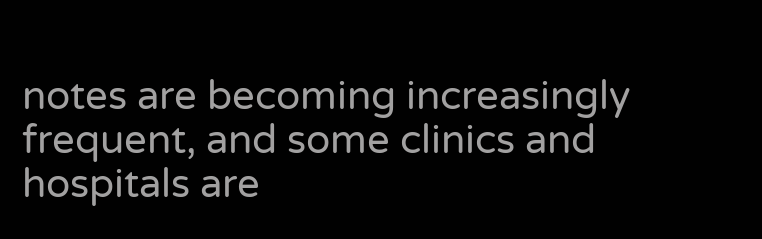notes are becoming increasingly frequent, and some clinics and hospitals are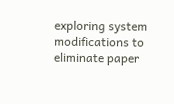exploring system modifications to eliminate paper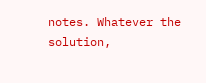notes. Whatever the solution,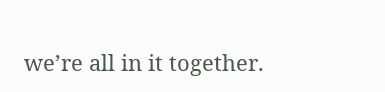we’re all in it together.